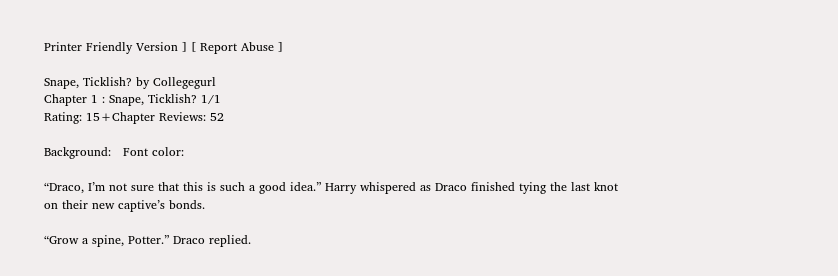Printer Friendly Version ] [ Report Abuse ]

Snape, Ticklish? by Collegegurl
Chapter 1 : Snape, Ticklish? 1/1
Rating: 15+Chapter Reviews: 52

Background:   Font color:

“Draco, I’m not sure that this is such a good idea.” Harry whispered as Draco finished tying the last knot on their new captive’s bonds.

“Grow a spine, Potter.” Draco replied.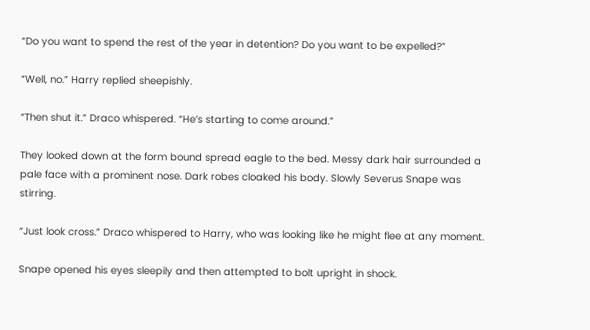“Do you want to spend the rest of the year in detention? Do you want to be expelled?”

“Well, no.” Harry replied sheepishly.

“Then shut it.” Draco whispered. “He’s starting to come around.”

They looked down at the form bound spread eagle to the bed. Messy dark hair surrounded a pale face with a prominent nose. Dark robes cloaked his body. Slowly Severus Snape was stirring.

“Just look cross.” Draco whispered to Harry, who was looking like he might flee at any moment.

Snape opened his eyes sleepily and then attempted to bolt upright in shock.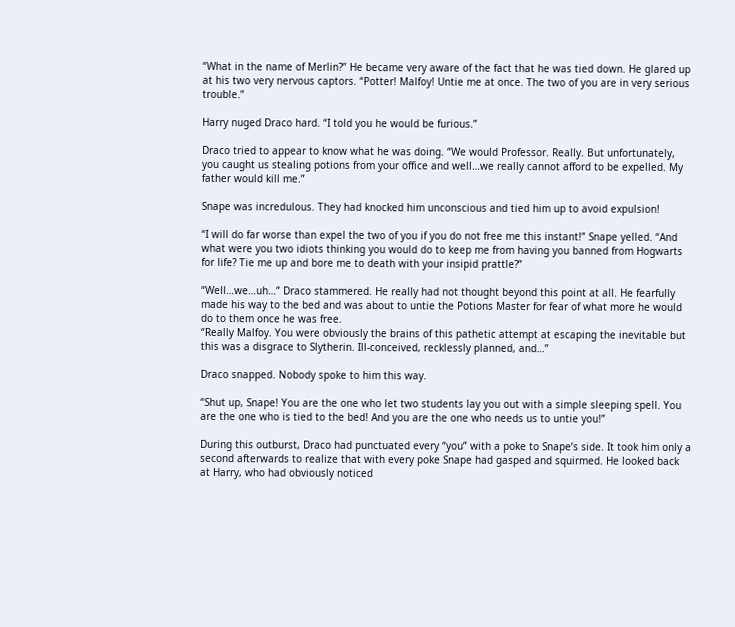“What in the name of Merlin?” He became very aware of the fact that he was tied down. He glared up at his two very nervous captors. “Potter! Malfoy! Untie me at once. The two of you are in very serious trouble.”

Harry nuged Draco hard. “I told you he would be furious.”

Draco tried to appear to know what he was doing. “We would Professor. Really. But unfortunately, you caught us stealing potions from your office and well…we really cannot afford to be expelled. My father would kill me.”

Snape was incredulous. They had knocked him unconscious and tied him up to avoid expulsion!

“I will do far worse than expel the two of you if you do not free me this instant!” Snape yelled. “And what were you two idiots thinking you would do to keep me from having you banned from Hogwarts for life? Tie me up and bore me to death with your insipid prattle?”

“Well…we…uh…” Draco stammered. He really had not thought beyond this point at all. He fearfully made his way to the bed and was about to untie the Potions Master for fear of what more he would do to them once he was free.
“Really Malfoy. You were obviously the brains of this pathetic attempt at escaping the inevitable but this was a disgrace to Slytherin. Ill-conceived, recklessly planned, and…”

Draco snapped. Nobody spoke to him this way.

“Shut up, Snape! You are the one who let two students lay you out with a simple sleeping spell. You are the one who is tied to the bed! And you are the one who needs us to untie you!”

During this outburst, Draco had punctuated every “you” with a poke to Snape’s side. It took him only a second afterwards to realize that with every poke Snape had gasped and squirmed. He looked back at Harry, who had obviously noticed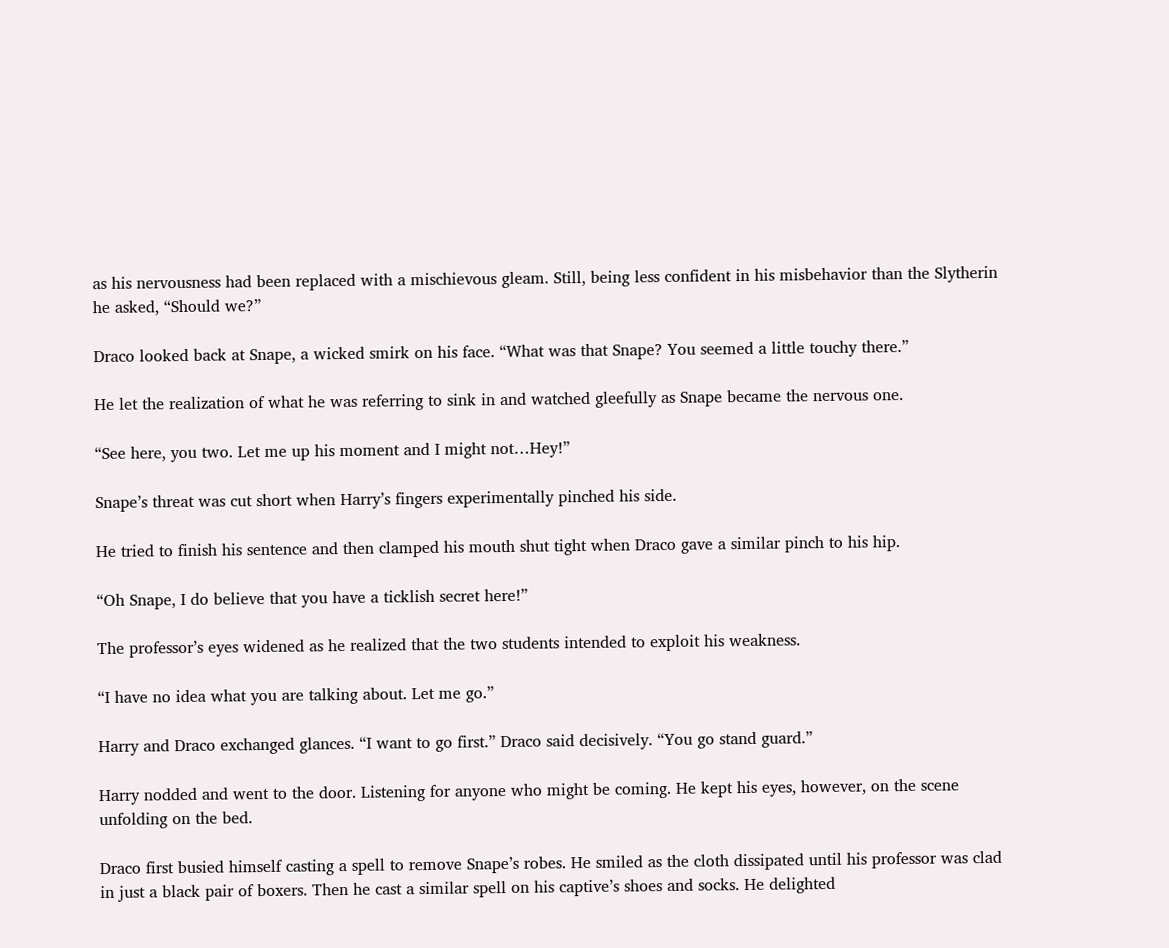as his nervousness had been replaced with a mischievous gleam. Still, being less confident in his misbehavior than the Slytherin he asked, “Should we?”

Draco looked back at Snape, a wicked smirk on his face. “What was that Snape? You seemed a little touchy there.”

He let the realization of what he was referring to sink in and watched gleefully as Snape became the nervous one.

“See here, you two. Let me up his moment and I might not…Hey!”

Snape’s threat was cut short when Harry’s fingers experimentally pinched his side.

He tried to finish his sentence and then clamped his mouth shut tight when Draco gave a similar pinch to his hip.

“Oh Snape, I do believe that you have a ticklish secret here!”

The professor’s eyes widened as he realized that the two students intended to exploit his weakness.

“I have no idea what you are talking about. Let me go.”

Harry and Draco exchanged glances. “I want to go first.” Draco said decisively. “You go stand guard.”

Harry nodded and went to the door. Listening for anyone who might be coming. He kept his eyes, however, on the scene unfolding on the bed.

Draco first busied himself casting a spell to remove Snape’s robes. He smiled as the cloth dissipated until his professor was clad in just a black pair of boxers. Then he cast a similar spell on his captive’s shoes and socks. He delighted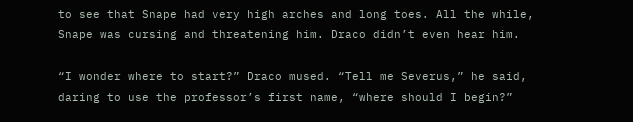to see that Snape had very high arches and long toes. All the while, Snape was cursing and threatening him. Draco didn’t even hear him.

“I wonder where to start?” Draco mused. “Tell me Severus,” he said, daring to use the professor’s first name, “where should I begin?”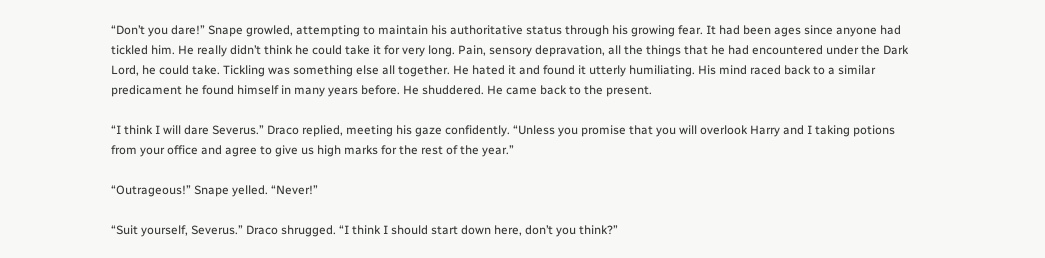“Don’t you dare!” Snape growled, attempting to maintain his authoritative status through his growing fear. It had been ages since anyone had tickled him. He really didn’t think he could take it for very long. Pain, sensory depravation, all the things that he had encountered under the Dark Lord, he could take. Tickling was something else all together. He hated it and found it utterly humiliating. His mind raced back to a similar predicament he found himself in many years before. He shuddered. He came back to the present.

“I think I will dare Severus.” Draco replied, meeting his gaze confidently. “Unless you promise that you will overlook Harry and I taking potions from your office and agree to give us high marks for the rest of the year.”

“Outrageous!” Snape yelled. “Never!”

“Suit yourself, Severus.” Draco shrugged. “I think I should start down here, don’t you think?”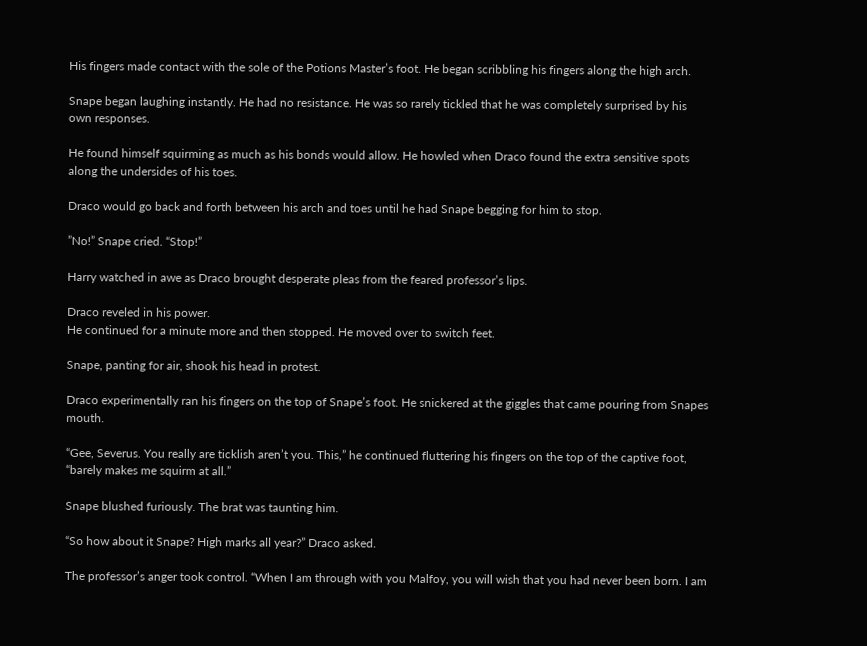His fingers made contact with the sole of the Potions Master’s foot. He began scribbling his fingers along the high arch.

Snape began laughing instantly. He had no resistance. He was so rarely tickled that he was completely surprised by his own responses.

He found himself squirming as much as his bonds would allow. He howled when Draco found the extra sensitive spots along the undersides of his toes.

Draco would go back and forth between his arch and toes until he had Snape begging for him to stop.

”No!” Snape cried. “Stop!”

Harry watched in awe as Draco brought desperate pleas from the feared professor’s lips.

Draco reveled in his power.
He continued for a minute more and then stopped. He moved over to switch feet.

Snape, panting for air, shook his head in protest.

Draco experimentally ran his fingers on the top of Snape’s foot. He snickered at the giggles that came pouring from Snapes mouth.

“Gee, Severus. You really are ticklish aren’t you. This,” he continued fluttering his fingers on the top of the captive foot, “barely makes me squirm at all.”

Snape blushed furiously. The brat was taunting him.

“So how about it Snape? High marks all year?” Draco asked.

The professor’s anger took control. “When I am through with you Malfoy, you will wish that you had never been born. I am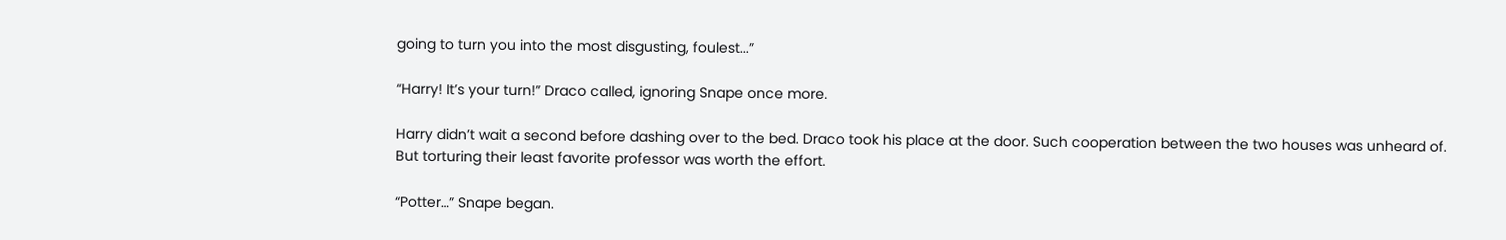going to turn you into the most disgusting, foulest...”

“Harry! It’s your turn!” Draco called, ignoring Snape once more.

Harry didn’t wait a second before dashing over to the bed. Draco took his place at the door. Such cooperation between the two houses was unheard of. But torturing their least favorite professor was worth the effort.

“Potter…” Snape began.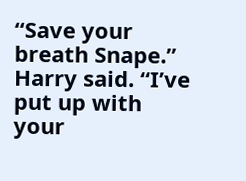“Save your breath Snape.” Harry said. “I’ve put up with your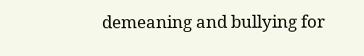demeaning and bullying for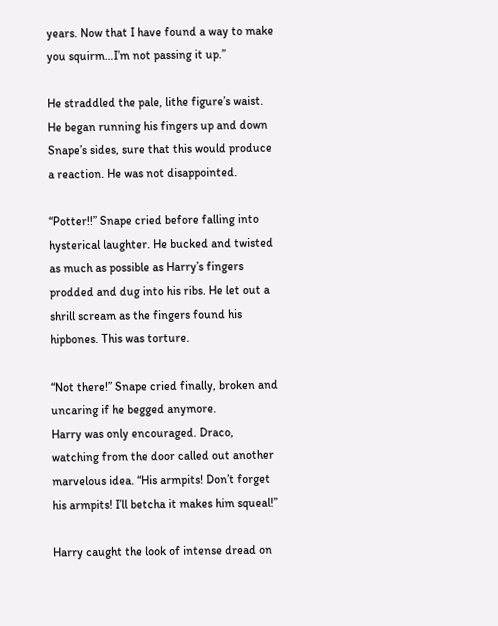years. Now that I have found a way to make you squirm…I’m not passing it up.”

He straddled the pale, lithe figure’s waist. He began running his fingers up and down Snape’s sides, sure that this would produce a reaction. He was not disappointed.

“Potter!!” Snape cried before falling into hysterical laughter. He bucked and twisted as much as possible as Harry’s fingers prodded and dug into his ribs. He let out a shrill scream as the fingers found his hipbones. This was torture.

“Not there!” Snape cried finally, broken and uncaring if he begged anymore.
Harry was only encouraged. Draco, watching from the door called out another marvelous idea. “His armpits! Don’t forget his armpits! I’ll betcha it makes him squeal!”

Harry caught the look of intense dread on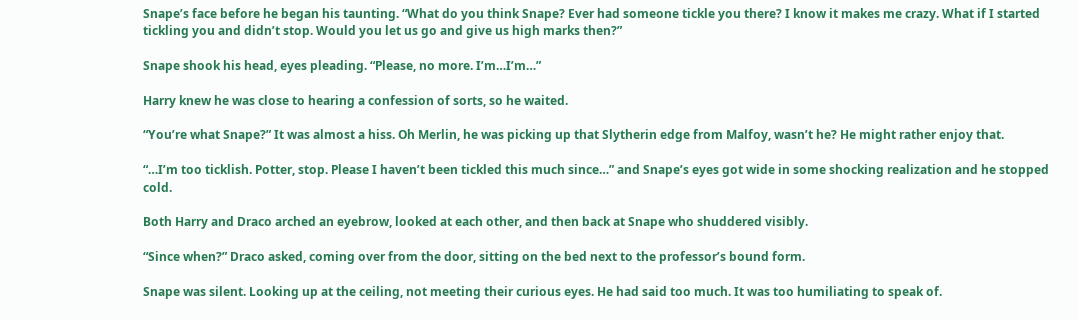Snape’s face before he began his taunting. “What do you think Snape? Ever had someone tickle you there? I know it makes me crazy. What if I started tickling you and didn’t stop. Would you let us go and give us high marks then?”

Snape shook his head, eyes pleading. “Please, no more. I’m…I’m…”

Harry knew he was close to hearing a confession of sorts, so he waited.

“You’re what Snape?” It was almost a hiss. Oh Merlin, he was picking up that Slytherin edge from Malfoy, wasn’t he? He might rather enjoy that.

“…I’m too ticklish. Potter, stop. Please I haven’t been tickled this much since…” and Snape’s eyes got wide in some shocking realization and he stopped cold.

Both Harry and Draco arched an eyebrow, looked at each other, and then back at Snape who shuddered visibly.

“Since when?” Draco asked, coming over from the door, sitting on the bed next to the professor’s bound form.

Snape was silent. Looking up at the ceiling, not meeting their curious eyes. He had said too much. It was too humiliating to speak of.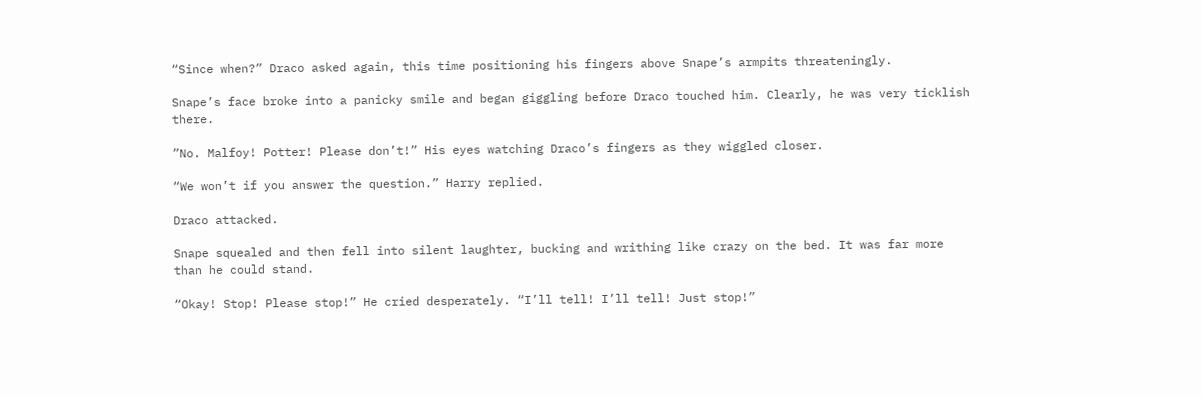“Since when?” Draco asked again, this time positioning his fingers above Snape’s armpits threateningly.

Snape’s face broke into a panicky smile and began giggling before Draco touched him. Clearly, he was very ticklish there.

”No. Malfoy! Potter! Please don’t!” His eyes watching Draco’s fingers as they wiggled closer.

“We won’t if you answer the question.” Harry replied.

Draco attacked.

Snape squealed and then fell into silent laughter, bucking and writhing like crazy on the bed. It was far more than he could stand.

“Okay! Stop! Please stop!” He cried desperately. “I’ll tell! I’ll tell! Just stop!”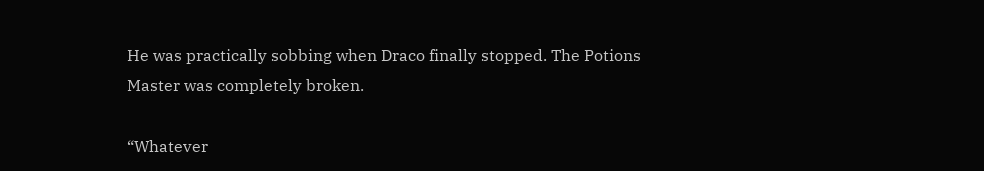He was practically sobbing when Draco finally stopped. The Potions Master was completely broken.

“Whatever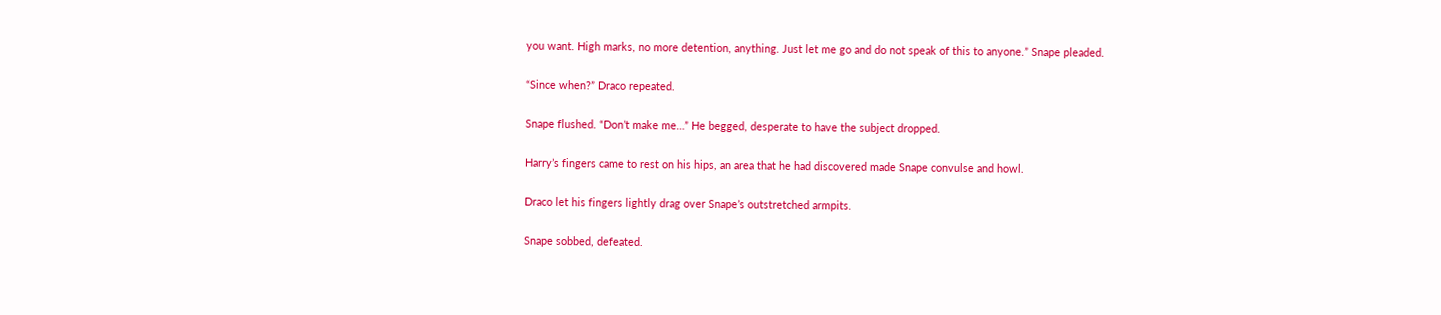you want. High marks, no more detention, anything. Just let me go and do not speak of this to anyone.” Snape pleaded.

“Since when?” Draco repeated.

Snape flushed. “Don’t make me…” He begged, desperate to have the subject dropped.

Harry’s fingers came to rest on his hips, an area that he had discovered made Snape convulse and howl.

Draco let his fingers lightly drag over Snape’s outstretched armpits.

Snape sobbed, defeated.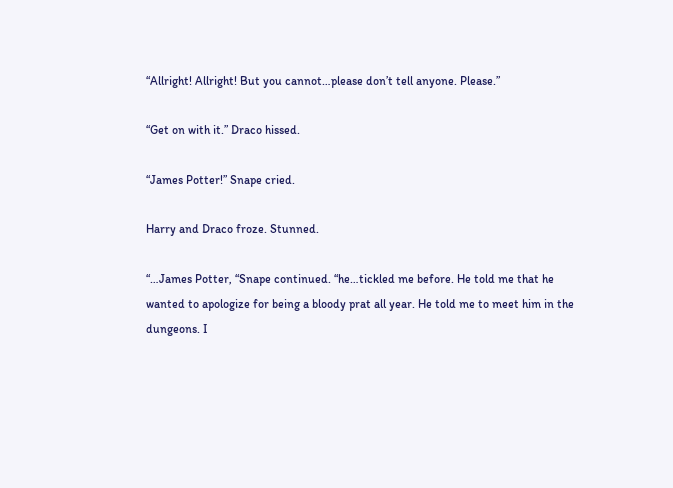“Allright! Allright! But you cannot…please don’t tell anyone. Please.”

“Get on with it.” Draco hissed.

“James Potter!” Snape cried.

Harry and Draco froze. Stunned.

“…James Potter, “Snape continued. “he…tickled me before. He told me that he wanted to apologize for being a bloody prat all year. He told me to meet him in the dungeons. I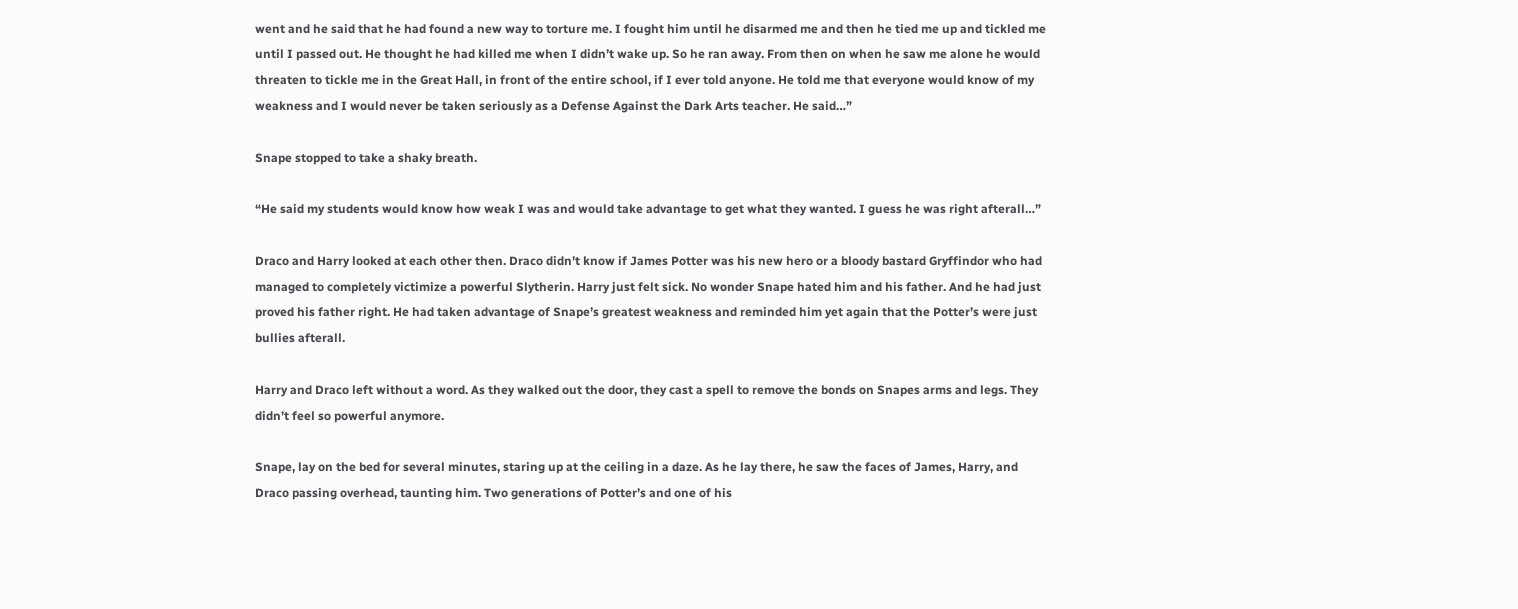went and he said that he had found a new way to torture me. I fought him until he disarmed me and then he tied me up and tickled me until I passed out. He thought he had killed me when I didn’t wake up. So he ran away. From then on when he saw me alone he would threaten to tickle me in the Great Hall, in front of the entire school, if I ever told anyone. He told me that everyone would know of my weakness and I would never be taken seriously as a Defense Against the Dark Arts teacher. He said…”

Snape stopped to take a shaky breath.

“He said my students would know how weak I was and would take advantage to get what they wanted. I guess he was right afterall…”

Draco and Harry looked at each other then. Draco didn’t know if James Potter was his new hero or a bloody bastard Gryffindor who had managed to completely victimize a powerful Slytherin. Harry just felt sick. No wonder Snape hated him and his father. And he had just proved his father right. He had taken advantage of Snape’s greatest weakness and reminded him yet again that the Potter’s were just bullies afterall.

Harry and Draco left without a word. As they walked out the door, they cast a spell to remove the bonds on Snapes arms and legs. They didn’t feel so powerful anymore.

Snape, lay on the bed for several minutes, staring up at the ceiling in a daze. As he lay there, he saw the faces of James, Harry, and Draco passing overhead, taunting him. Two generations of Potter’s and one of his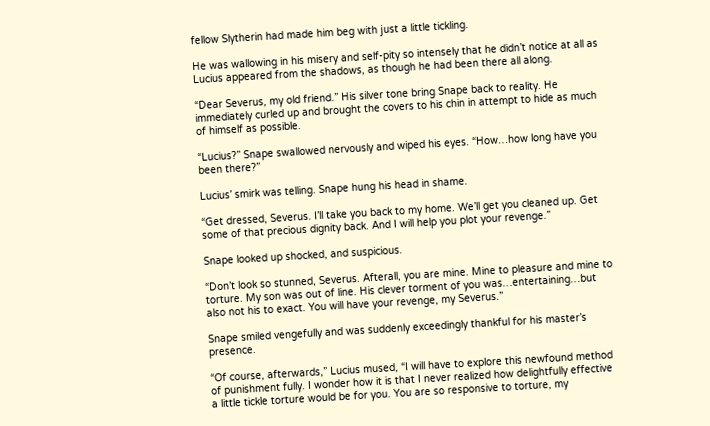fellow Slytherin had made him beg with just a little tickling.

He was wallowing in his misery and self-pity so intensely that he didn’t notice at all as Lucius appeared from the shadows, as though he had been there all along.

“Dear Severus, my old friend.” His silver tone bring Snape back to reality. He immediately curled up and brought the covers to his chin in attempt to hide as much of himself as possible.

“Lucius?” Snape swallowed nervously and wiped his eyes. “How…how long have you been there?”

Lucius’ smirk was telling. Snape hung his head in shame.

“Get dressed, Severus. I’ll take you back to my home. We’ll get you cleaned up. Get some of that precious dignity back. And I will help you plot your revenge.”

Snape looked up shocked, and suspicious.

“Don’t look so stunned, Severus. Afterall, you are mine. Mine to pleasure and mine to torture. My son was out of line. His clever torment of you was…entertaining…but also not his to exact. You will have your revenge, my Severus.”

Snape smiled vengefully and was suddenly exceedingly thankful for his master’s presence.

“Of course, afterwards,” Lucius mused, “I will have to explore this newfound method of punishment fully. I wonder how it is that I never realized how delightfully effective a little tickle torture would be for you. You are so responsive to torture, my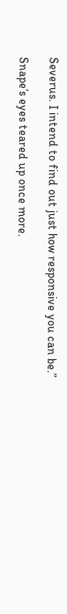Severus. I intend to find out just how responsive you can be.”

Snape’s eyes teared up once more.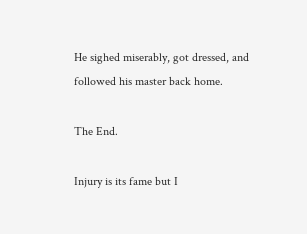He sighed miserably, got dressed, and followed his master back home.

The End.

Injury is its fame but I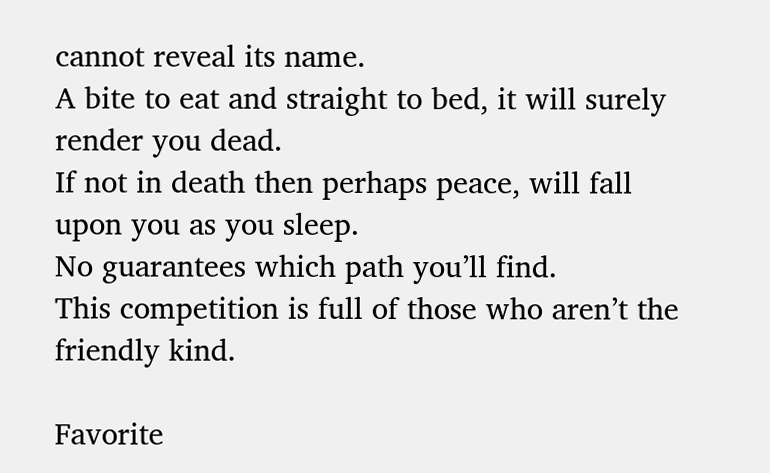cannot reveal its name.
A bite to eat and straight to bed, it will surely render you dead.
If not in death then perhaps peace, will fall upon you as you sleep.
No guarantees which path you’ll find.
This competition is full of those who aren’t the friendly kind.

Favorite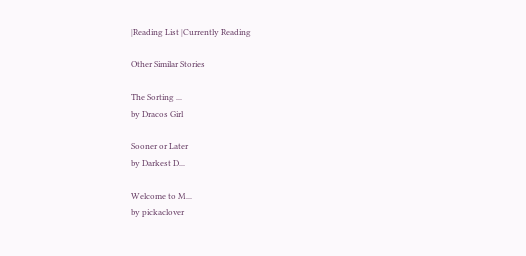|Reading List |Currently Reading

Other Similar Stories

The Sorting ...
by Dracos Girl

Sooner or Later
by Darkest D...

Welcome to M...
by pickaclover